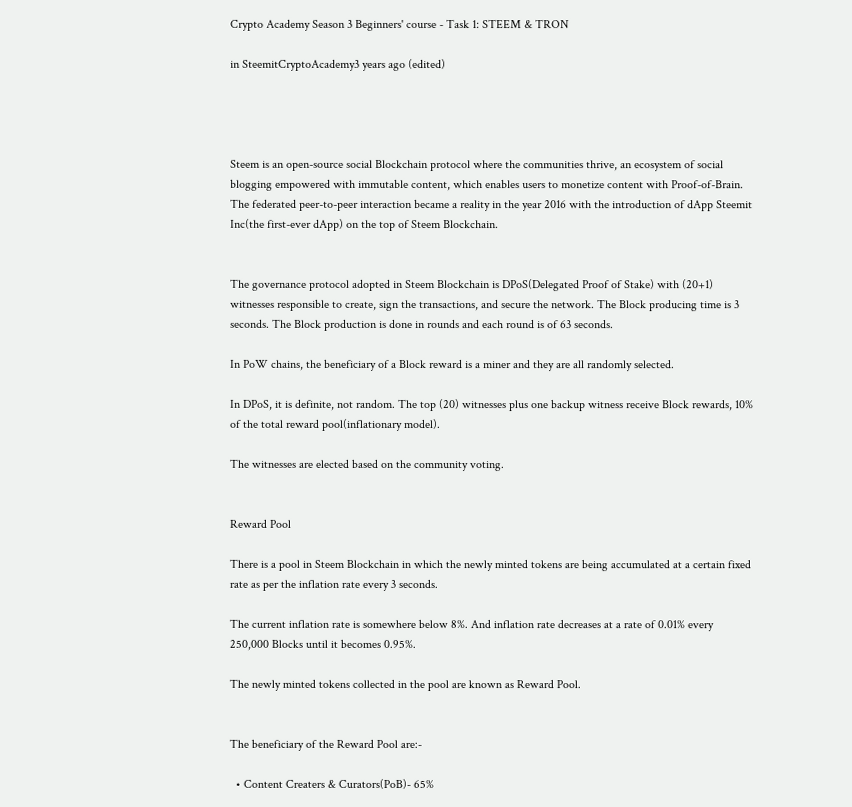Crypto Academy Season 3 Beginners' course - Task 1: STEEM & TRON

in SteemitCryptoAcademy3 years ago (edited)




Steem is an open-source social Blockchain protocol where the communities thrive, an ecosystem of social blogging empowered with immutable content, which enables users to monetize content with Proof-of-Brain. The federated peer-to-peer interaction became a reality in the year 2016 with the introduction of dApp Steemit Inc(the first-ever dApp) on the top of Steem Blockchain.


The governance protocol adopted in Steem Blockchain is DPoS(Delegated Proof of Stake) with (20+1) witnesses responsible to create, sign the transactions, and secure the network. The Block producing time is 3 seconds. The Block production is done in rounds and each round is of 63 seconds.

In PoW chains, the beneficiary of a Block reward is a miner and they are all randomly selected.

In DPoS, it is definite, not random. The top (20) witnesses plus one backup witness receive Block rewards, 10% of the total reward pool(inflationary model).

The witnesses are elected based on the community voting.


Reward Pool

There is a pool in Steem Blockchain in which the newly minted tokens are being accumulated at a certain fixed rate as per the inflation rate every 3 seconds.

The current inflation rate is somewhere below 8%. And inflation rate decreases at a rate of 0.01% every 250,000 Blocks until it becomes 0.95%.

The newly minted tokens collected in the pool are known as Reward Pool.


The beneficiary of the Reward Pool are:-

  • Content Creaters & Curators(PoB)- 65%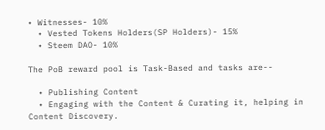• Witnesses- 10%
  • Vested Tokens Holders(SP Holders)- 15%
  • Steem DAO- 10%

The PoB reward pool is Task-Based and tasks are--

  • Publishing Content
  • Engaging with the Content & Curating it, helping in Content Discovery.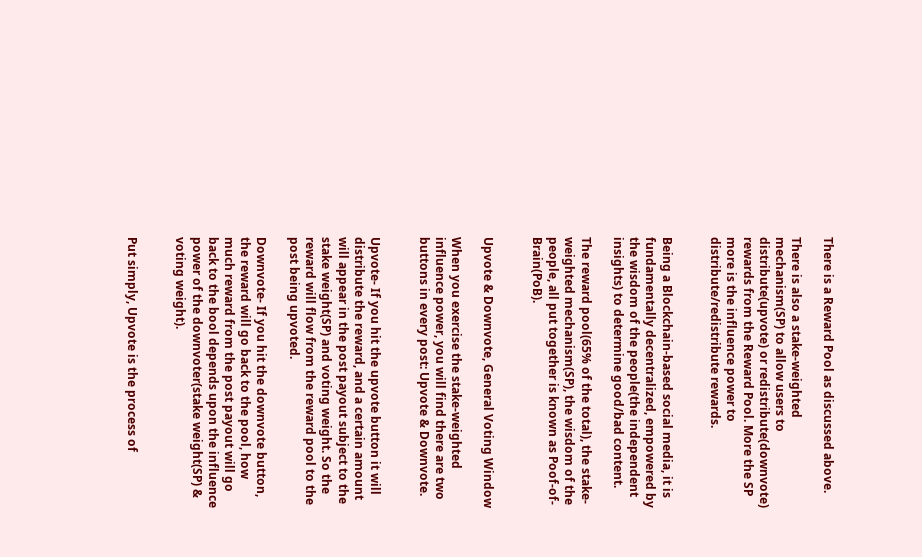There is a Reward Pool as discussed above.

There is also a stake-weighted mechanism(SP) to allow users to distribute(upvote) or redistribute(downvote) rewards from the Reward Pool. More the SP more is the influence power to distribute/redistribute rewards.


Being a Blockchain-based social media, it is fundamentally decentralized, empowered by the wisdom of the people(the independent insights) to determine good/bad content.

The reward pool(65% of the total), the stake-weighted mechanism(SP), the wisdom of the people, all put together is known as Poof-of-Brain(PoB).


Upvote & Downvote, General Voting Window

When you exercise the stake-weighted influence power, you will find there are two buttons in every post: Upvote & Downvote.


Upvote- If you hit the upvote button it will distribute the reward, and a certain amount will appear in the post payout subject to the stake weight(SP) and voting weight. So the reward will flow from the reward pool to the post being upvoted.

Downvote- If you hit the downvote button, the reward will go back to the pool, how much reward from the post payout will go back to the bool depends upon the influence power of the downvoter(stake weight(SP) & voting weight).


Put simply, Upvote is the process of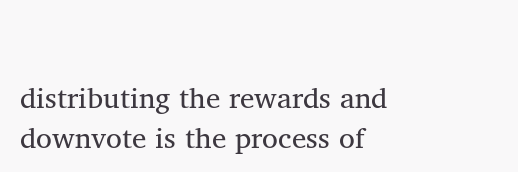distributing the rewards and downvote is the process of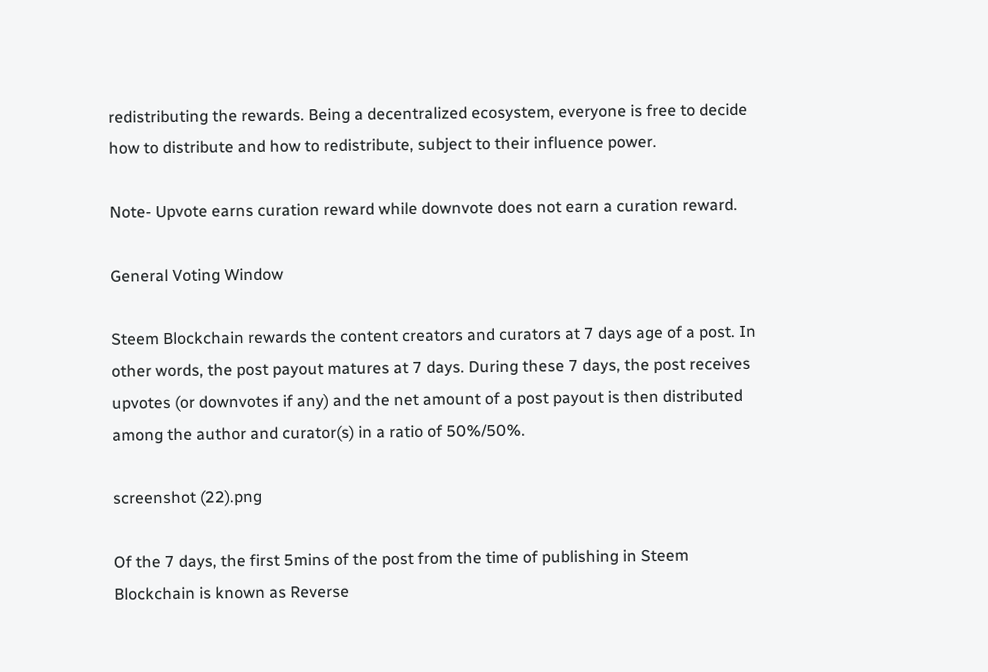redistributing the rewards. Being a decentralized ecosystem, everyone is free to decide how to distribute and how to redistribute, subject to their influence power.

Note- Upvote earns curation reward while downvote does not earn a curation reward.

General Voting Window

Steem Blockchain rewards the content creators and curators at 7 days age of a post. In other words, the post payout matures at 7 days. During these 7 days, the post receives upvotes (or downvotes if any) and the net amount of a post payout is then distributed among the author and curator(s) in a ratio of 50%/50%.

screenshot (22).png

Of the 7 days, the first 5mins of the post from the time of publishing in Steem Blockchain is known as Reverse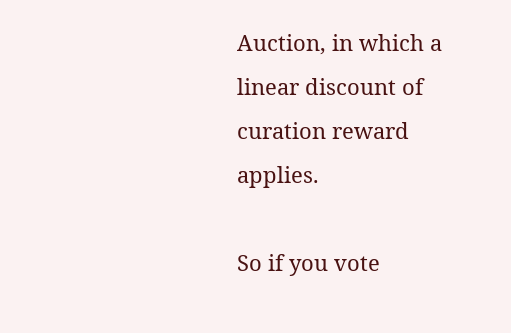Auction, in which a linear discount of curation reward applies.

So if you vote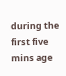during the first five mins age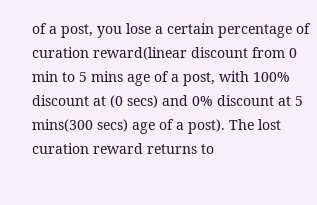of a post, you lose a certain percentage of curation reward(linear discount from 0 min to 5 mins age of a post, with 100% discount at (0 secs) and 0% discount at 5 mins(300 secs) age of a post). The lost curation reward returns to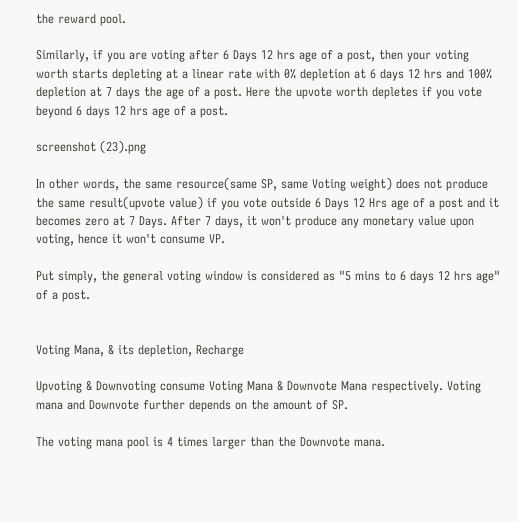the reward pool.

Similarly, if you are voting after 6 Days 12 hrs age of a post, then your voting worth starts depleting at a linear rate with 0% depletion at 6 days 12 hrs and 100% depletion at 7 days the age of a post. Here the upvote worth depletes if you vote beyond 6 days 12 hrs age of a post.

screenshot (23).png

In other words, the same resource(same SP, same Voting weight) does not produce the same result(upvote value) if you vote outside 6 Days 12 Hrs age of a post and it becomes zero at 7 Days. After 7 days, it won't produce any monetary value upon voting, hence it won't consume VP.

Put simply, the general voting window is considered as "5 mins to 6 days 12 hrs age" of a post.


Voting Mana, & its depletion, Recharge

Upvoting & Downvoting consume Voting Mana & Downvote Mana respectively. Voting mana and Downvote further depends on the amount of SP.

The voting mana pool is 4 times larger than the Downvote mana.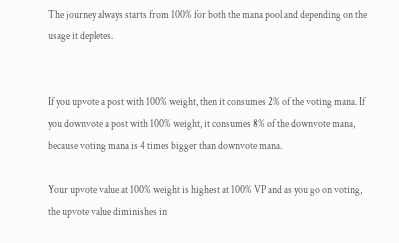The journey always starts from 100% for both the mana pool and depending on the usage it depletes.


If you upvote a post with 100% weight, then it consumes 2% of the voting mana. If you downvote a post with 100% weight, it consumes 8% of the downvote mana, because voting mana is 4 times bigger than downvote mana.

Your upvote value at 100% weight is highest at 100% VP and as you go on voting, the upvote value diminishes in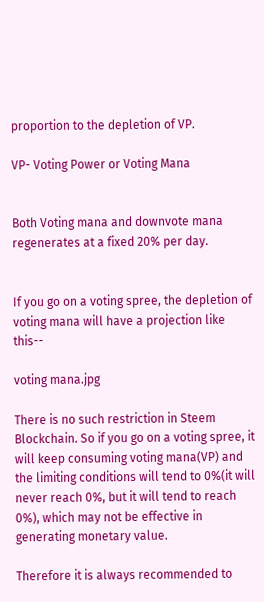proportion to the depletion of VP.

VP- Voting Power or Voting Mana


Both Voting mana and downvote mana regenerates at a fixed 20% per day.


If you go on a voting spree, the depletion of voting mana will have a projection like this--

voting mana.jpg

There is no such restriction in Steem Blockchain. So if you go on a voting spree, it will keep consuming voting mana(VP) and the limiting conditions will tend to 0%(it will never reach 0%, but it will tend to reach 0%), which may not be effective in generating monetary value.

Therefore it is always recommended to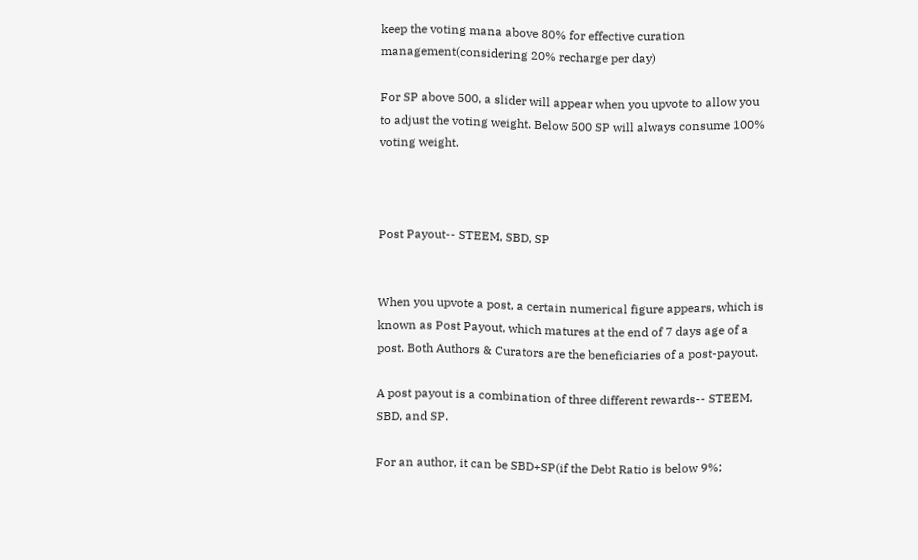keep the voting mana above 80% for effective curation management(considering 20% recharge per day)

For SP above 500, a slider will appear when you upvote to allow you to adjust the voting weight. Below 500 SP will always consume 100% voting weight.



Post Payout-- STEEM, SBD, SP


When you upvote a post, a certain numerical figure appears, which is known as Post Payout, which matures at the end of 7 days age of a post. Both Authors & Curators are the beneficiaries of a post-payout.

A post payout is a combination of three different rewards-- STEEM, SBD, and SP.

For an author, it can be SBD+SP(if the Debt Ratio is below 9%;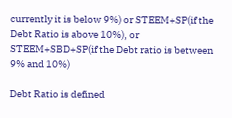currently it is below 9%) or STEEM+SP(if the Debt Ratio is above 10%), or STEEM+SBD+SP(if the Debt ratio is between 9% and 10%)

Debt Ratio is defined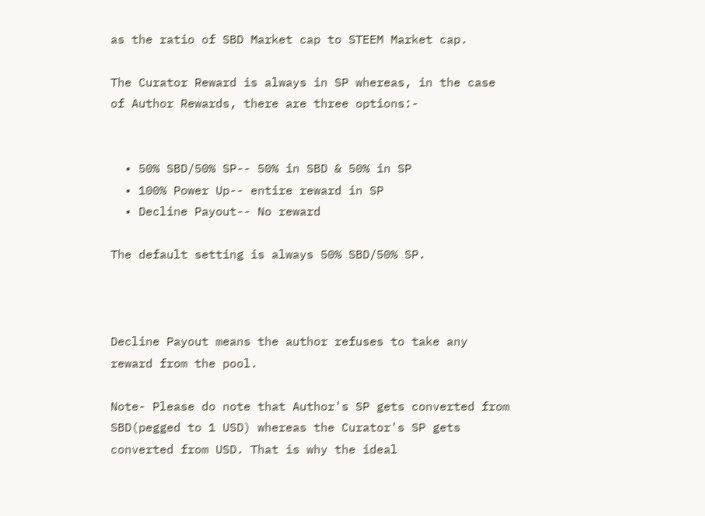as the ratio of SBD Market cap to STEEM Market cap.

The Curator Reward is always in SP whereas, in the case of Author Rewards, there are three options:-


  • 50% SBD/50% SP-- 50% in SBD & 50% in SP
  • 100% Power Up-- entire reward in SP
  • Decline Payout-- No reward

The default setting is always 50% SBD/50% SP.



Decline Payout means the author refuses to take any reward from the pool.

Note- Please do note that Author's SP gets converted from SBD(pegged to 1 USD) whereas the Curator's SP gets converted from USD. That is why the ideal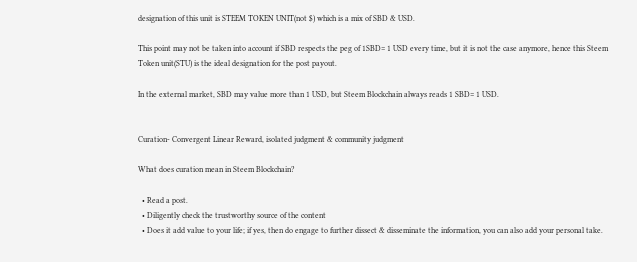designation of this unit is STEEM TOKEN UNIT(not $) which is a mix of SBD & USD.

This point may not be taken into account if SBD respects the peg of 1SBD= 1 USD every time, but it is not the case anymore, hence this Steem Token unit(STU) is the ideal designation for the post payout.

In the external market, SBD may value more than 1 USD, but Steem Blockchain always reads 1 SBD= 1 USD.


Curation- Convergent Linear Reward, isolated judgment & community judgment

What does curation mean in Steem Blockchain?

  • Read a post.
  • Diligently check the trustworthy source of the content
  • Does it add value to your life; if yes, then do engage to further dissect & disseminate the information, you can also add your personal take.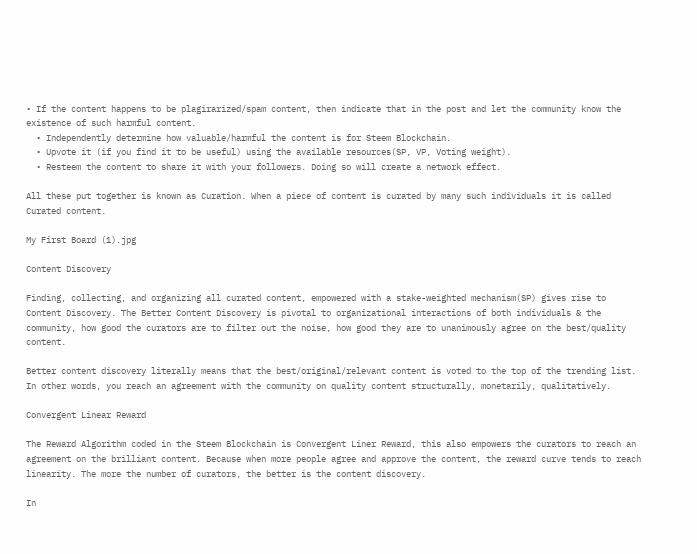• If the content happens to be plagirarized/spam content, then indicate that in the post and let the community know the existence of such harmful content.
  • Independently determine how valuable/harmful the content is for Steem Blockchain.
  • Upvote it (if you find it to be useful) using the available resources(SP, VP, Voting weight).
  • Resteem the content to share it with your followers. Doing so will create a network effect.

All these put together is known as Curation. When a piece of content is curated by many such individuals it is called Curated content.

My First Board (1).jpg

Content Discovery

Finding, collecting, and organizing all curated content, empowered with a stake-weighted mechanism(SP) gives rise to Content Discovery. The Better Content Discovery is pivotal to organizational interactions of both individuals & the community, how good the curators are to filter out the noise, how good they are to unanimously agree on the best/quality content.

Better content discovery literally means that the best/original/relevant content is voted to the top of the trending list. In other words, you reach an agreement with the community on quality content structurally, monetarily, qualitatively.

Convergent Linear Reward

The Reward Algorithm coded in the Steem Blockchain is Convergent Liner Reward, this also empowers the curators to reach an agreement on the brilliant content. Because when more people agree and approve the content, the reward curve tends to reach linearity. The more the number of curators, the better is the content discovery.

In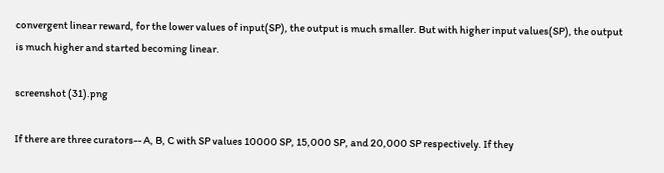convergent linear reward, for the lower values of input(SP), the output is much smaller. But with higher input values(SP), the output is much higher and started becoming linear.

screenshot (31).png

If there are three curators-- A, B, C with SP values 10000 SP, 15,000 SP, and 20,000 SP respectively. If they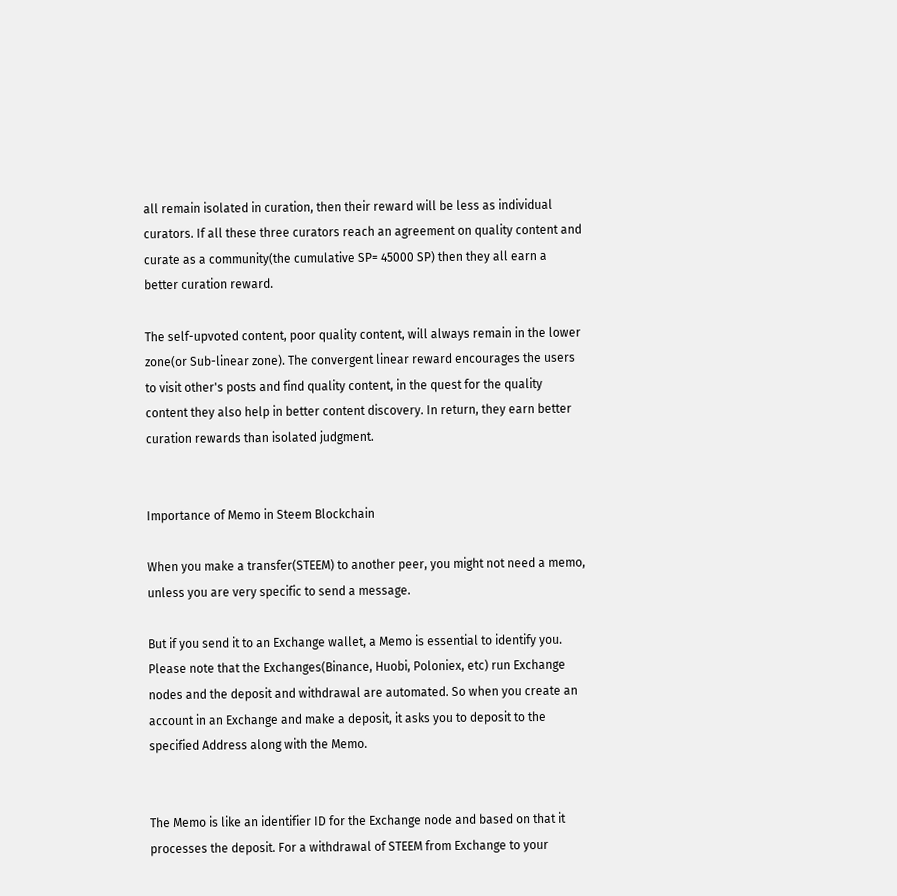all remain isolated in curation, then their reward will be less as individual curators. If all these three curators reach an agreement on quality content and curate as a community(the cumulative SP= 45000 SP) then they all earn a better curation reward.

The self-upvoted content, poor quality content, will always remain in the lower zone(or Sub-linear zone). The convergent linear reward encourages the users to visit other's posts and find quality content, in the quest for the quality content they also help in better content discovery. In return, they earn better curation rewards than isolated judgment.


Importance of Memo in Steem Blockchain

When you make a transfer(STEEM) to another peer, you might not need a memo, unless you are very specific to send a message.

But if you send it to an Exchange wallet, a Memo is essential to identify you. Please note that the Exchanges(Binance, Huobi, Poloniex, etc) run Exchange nodes and the deposit and withdrawal are automated. So when you create an account in an Exchange and make a deposit, it asks you to deposit to the specified Address along with the Memo.


The Memo is like an identifier ID for the Exchange node and based on that it processes the deposit. For a withdrawal of STEEM from Exchange to your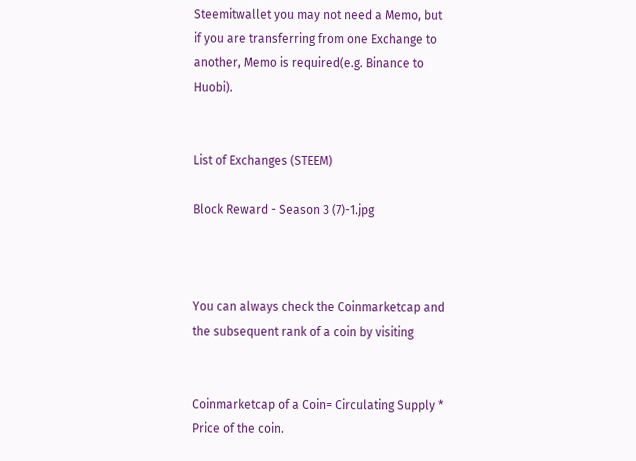Steemitwallet you may not need a Memo, but if you are transferring from one Exchange to another, Memo is required(e.g. Binance to Huobi).


List of Exchanges (STEEM)

Block Reward - Season 3 (7)-1.jpg



You can always check the Coinmarketcap and the subsequent rank of a coin by visiting


Coinmarketcap of a Coin= Circulating Supply * Price of the coin.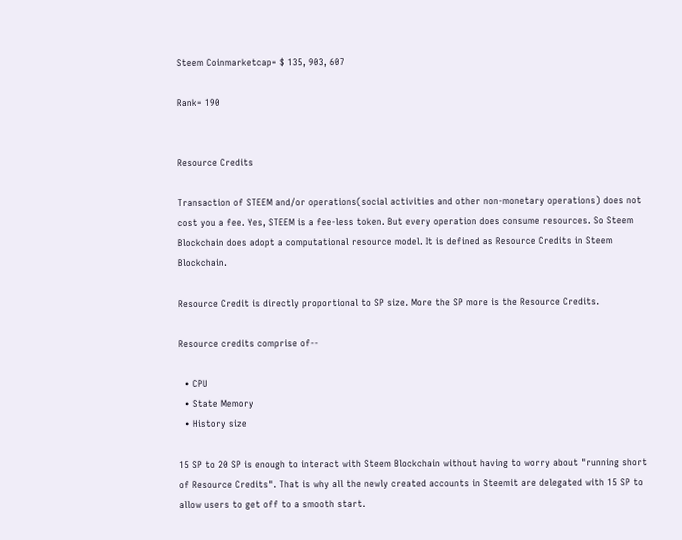Steem Coinmarketcap= $ 135, 903, 607

Rank= 190


Resource Credits

Transaction of STEEM and/or operations(social activities and other non-monetary operations) does not cost you a fee. Yes, STEEM is a fee-less token. But every operation does consume resources. So Steem Blockchain does adopt a computational resource model. It is defined as Resource Credits in Steem Blockchain.

Resource Credit is directly proportional to SP size. More the SP more is the Resource Credits.

Resource credits comprise of--

  • CPU
  • State Memory
  • History size

15 SP to 20 SP is enough to interact with Steem Blockchain without having to worry about "running short of Resource Credits". That is why all the newly created accounts in Steemit are delegated with 15 SP to allow users to get off to a smooth start.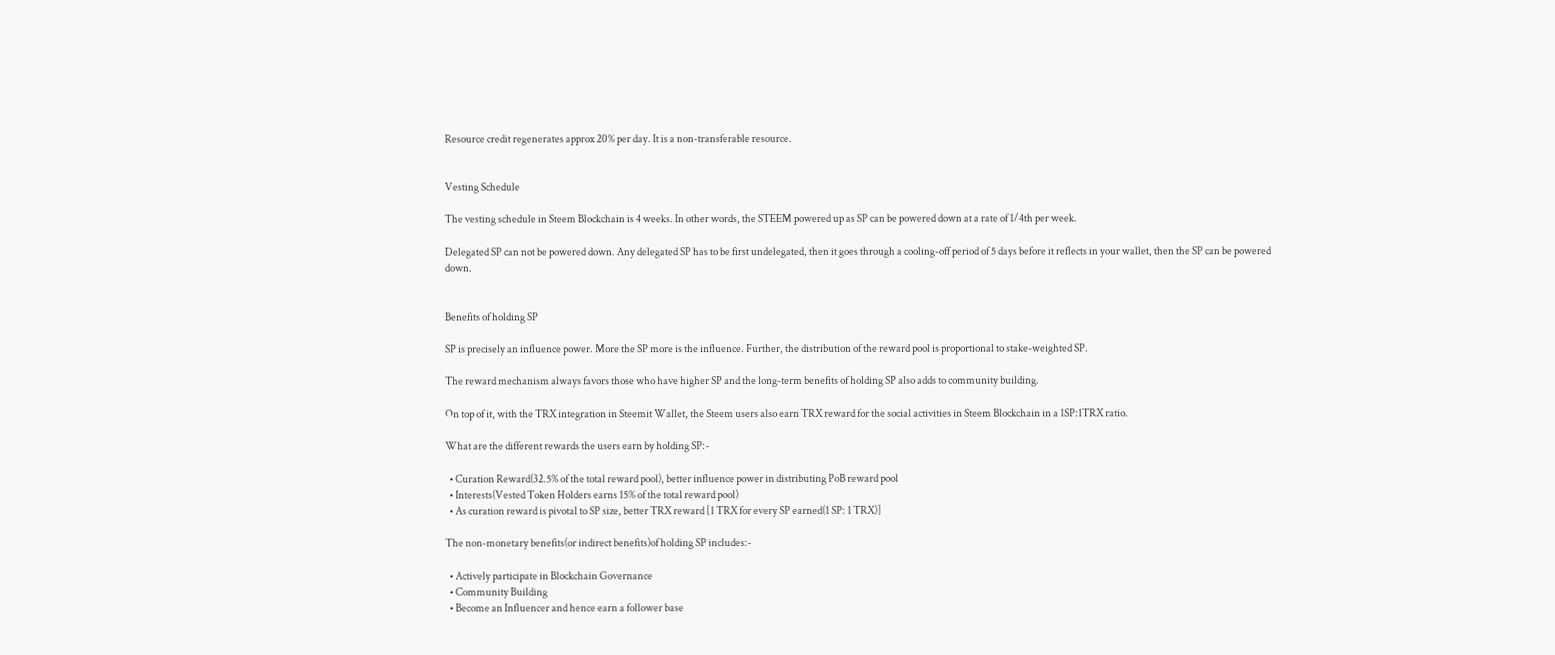Resource credit regenerates approx 20% per day. It is a non-transferable resource.


Vesting Schedule

The vesting schedule in Steem Blockchain is 4 weeks. In other words, the STEEM powered up as SP can be powered down at a rate of 1/4th per week.

Delegated SP can not be powered down. Any delegated SP has to be first undelegated, then it goes through a cooling-off period of 5 days before it reflects in your wallet, then the SP can be powered down.


Benefits of holding SP

SP is precisely an influence power. More the SP more is the influence. Further, the distribution of the reward pool is proportional to stake-weighted SP.

The reward mechanism always favors those who have higher SP and the long-term benefits of holding SP also adds to community building.

On top of it, with the TRX integration in Steemit Wallet, the Steem users also earn TRX reward for the social activities in Steem Blockchain in a 1SP:1TRX ratio.

What are the different rewards the users earn by holding SP:-

  • Curation Reward(32.5% of the total reward pool), better influence power in distributing PoB reward pool
  • Interests(Vested Token Holders earns 15% of the total reward pool)
  • As curation reward is pivotal to SP size, better TRX reward [1 TRX for every SP earned(1 SP: 1 TRX)]

The non-monetary benefits(or indirect benefits)of holding SP includes:-

  • Actively participate in Blockchain Governance
  • Community Building
  • Become an Influencer and hence earn a follower base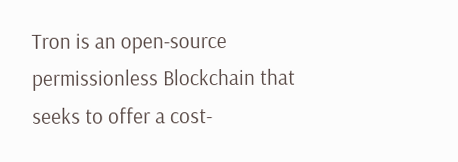Tron is an open-source permissionless Blockchain that seeks to offer a cost-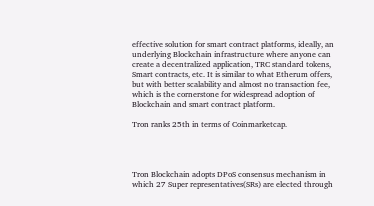effective solution for smart contract platforms, ideally, an underlying Blockchain infrastructure where anyone can create a decentralized application, TRC standard tokens, Smart contracts, etc. It is similar to what Etherum offers, but with better scalability and almost no transaction fee, which is the cornerstone for widespread adoption of Blockchain and smart contract platform.

Tron ranks 25th in terms of Coinmarketcap.




Tron Blockchain adopts DPoS consensus mechanism in which 27 Super representatives(SRs) are elected through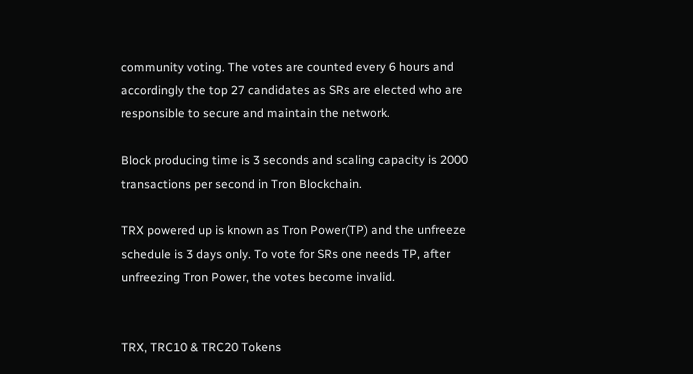community voting. The votes are counted every 6 hours and accordingly the top 27 candidates as SRs are elected who are responsible to secure and maintain the network.

Block producing time is 3 seconds and scaling capacity is 2000 transactions per second in Tron Blockchain.

TRX powered up is known as Tron Power(TP) and the unfreeze schedule is 3 days only. To vote for SRs one needs TP, after unfreezing Tron Power, the votes become invalid.


TRX, TRC10 & TRC20 Tokens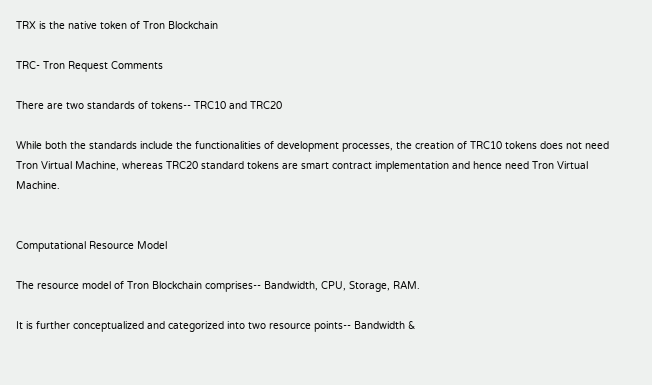TRX is the native token of Tron Blockchain

TRC- Tron Request Comments

There are two standards of tokens-- TRC10 and TRC20

While both the standards include the functionalities of development processes, the creation of TRC10 tokens does not need Tron Virtual Machine, whereas TRC20 standard tokens are smart contract implementation and hence need Tron Virtual Machine.


Computational Resource Model

The resource model of Tron Blockchain comprises-- Bandwidth, CPU, Storage, RAM.

It is further conceptualized and categorized into two resource points-- Bandwidth &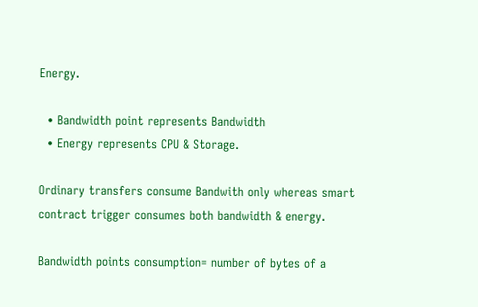Energy.

  • Bandwidth point represents Bandwidth
  • Energy represents CPU & Storage.

Ordinary transfers consume Bandwith only whereas smart contract trigger consumes both bandwidth & energy.

Bandwidth points consumption= number of bytes of a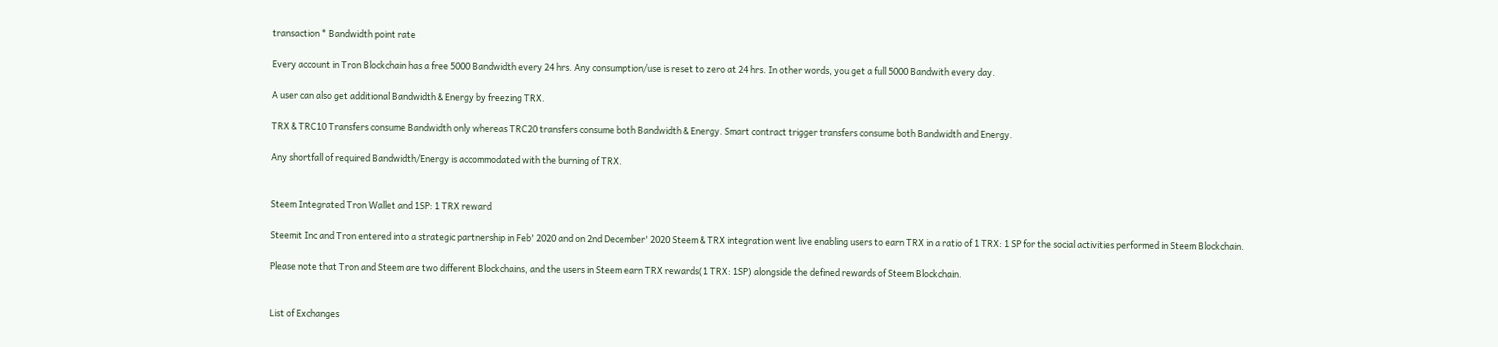transaction * Bandwidth point rate

Every account in Tron Blockchain has a free 5000 Bandwidth every 24 hrs. Any consumption/use is reset to zero at 24 hrs. In other words, you get a full 5000 Bandwith every day.

A user can also get additional Bandwidth & Energy by freezing TRX.

TRX & TRC10 Transfers consume Bandwidth only whereas TRC20 transfers consume both Bandwidth & Energy. Smart contract trigger transfers consume both Bandwidth and Energy.

Any shortfall of required Bandwidth/Energy is accommodated with the burning of TRX.


Steem Integrated Tron Wallet and 1SP: 1 TRX reward

Steemit Inc and Tron entered into a strategic partnership in Feb' 2020 and on 2nd December' 2020 Steem & TRX integration went live enabling users to earn TRX in a ratio of 1 TRX: 1 SP for the social activities performed in Steem Blockchain.

Please note that Tron and Steem are two different Blockchains, and the users in Steem earn TRX rewards(1 TRX: 1SP) alongside the defined rewards of Steem Blockchain.


List of Exchanges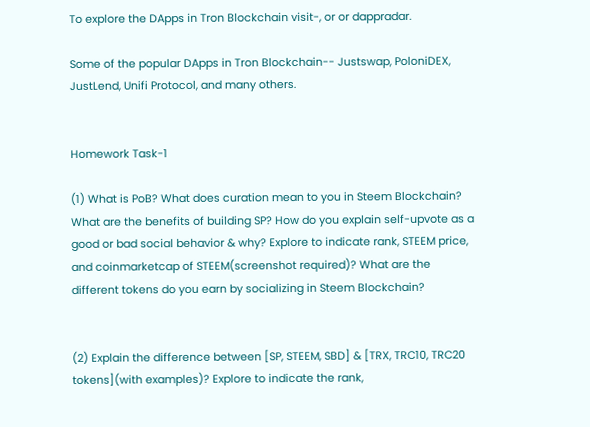To explore the DApps in Tron Blockchain visit-, or or dappradar.

Some of the popular DApps in Tron Blockchain-- Justswap, PoloniDEX, JustLend, Unifi Protocol, and many others.


Homework Task-1

(1) What is PoB? What does curation mean to you in Steem Blockchain? What are the benefits of building SP? How do you explain self-upvote as a good or bad social behavior & why? Explore to indicate rank, STEEM price, and coinmarketcap of STEEM(screenshot required)? What are the different tokens do you earn by socializing in Steem Blockchain?


(2) Explain the difference between [SP, STEEM, SBD] & [TRX, TRC10, TRC20 tokens](with examples)? Explore to indicate the rank,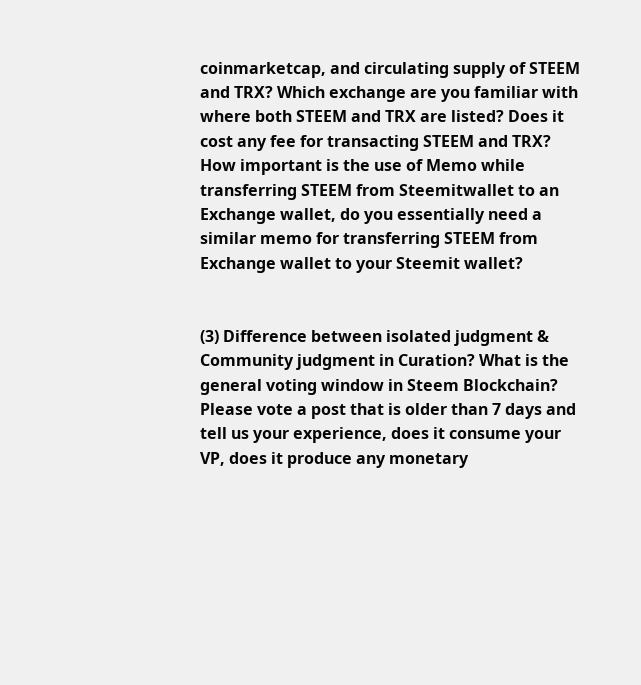coinmarketcap, and circulating supply of STEEM and TRX? Which exchange are you familiar with where both STEEM and TRX are listed? Does it cost any fee for transacting STEEM and TRX? How important is the use of Memo while transferring STEEM from Steemitwallet to an Exchange wallet, do you essentially need a similar memo for transferring STEEM from Exchange wallet to your Steemit wallet?


(3) Difference between isolated judgment & Community judgment in Curation? What is the general voting window in Steem Blockchain? Please vote a post that is older than 7 days and tell us your experience, does it consume your VP, does it produce any monetary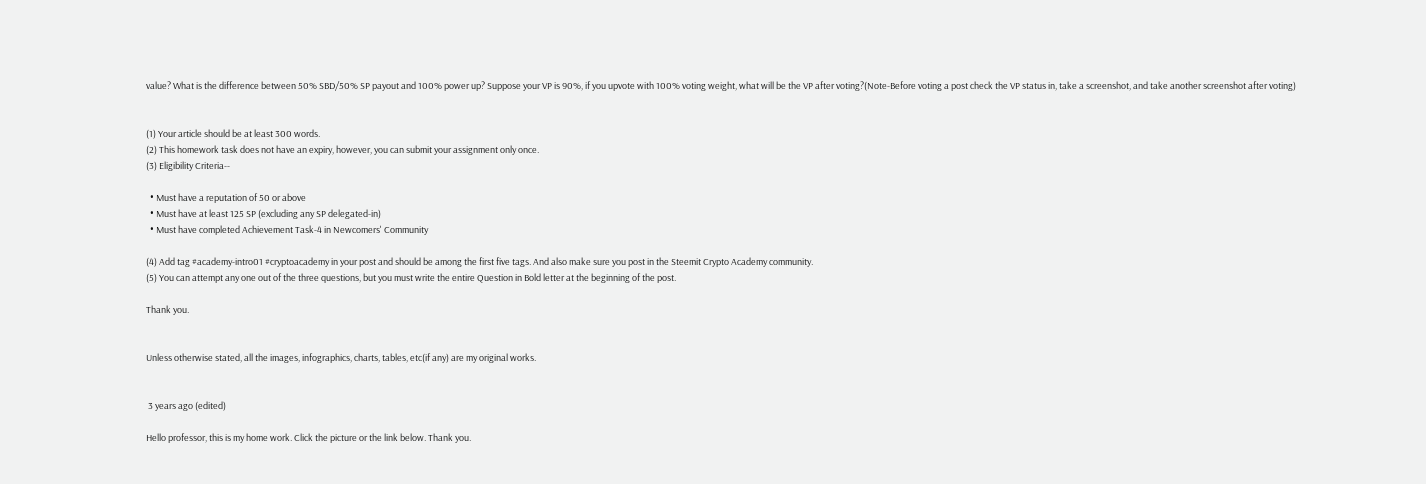value? What is the difference between 50% SBD/50% SP payout and 100% power up? Suppose your VP is 90%, if you upvote with 100% voting weight, what will be the VP after voting?(Note-Before voting a post check the VP status in, take a screenshot, and take another screenshot after voting)


(1) Your article should be at least 300 words.
(2) This homework task does not have an expiry, however, you can submit your assignment only once.
(3) Eligibility Criteria--

  • Must have a reputation of 50 or above
  • Must have at least 125 SP (excluding any SP delegated-in)
  • Must have completed Achievement Task-4 in Newcomers' Community

(4) Add tag #academy-intro01 #cryptoacademy in your post and should be among the first five tags. And also make sure you post in the Steemit Crypto Academy community.
(5) You can attempt any one out of the three questions, but you must write the entire Question in Bold letter at the beginning of the post.

Thank you.


Unless otherwise stated, all the images, infographics, charts, tables, etc(if any) are my original works.


 3 years ago (edited)

Hello professor, this is my home work. Click the picture or the link below. Thank you.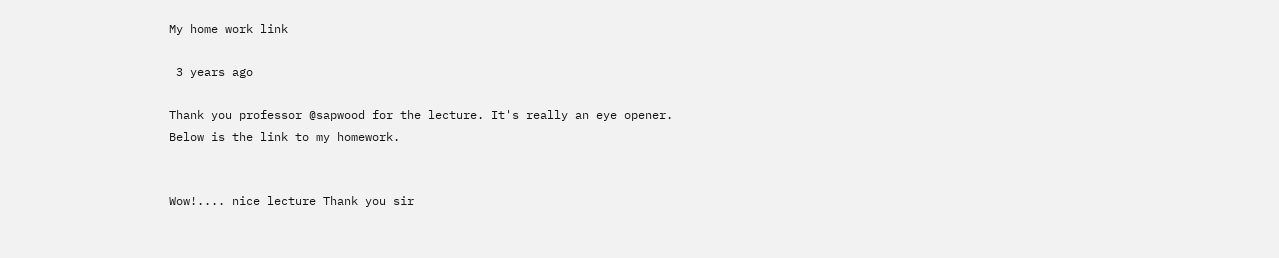My home work link

 3 years ago

Thank you professor @sapwood for the lecture. It's really an eye opener.
Below is the link to my homework.


Wow!.... nice lecture Thank you sir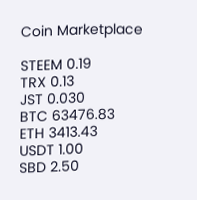Coin Marketplace

STEEM 0.19
TRX 0.13
JST 0.030
BTC 63476.83
ETH 3413.43
USDT 1.00
SBD 2.50